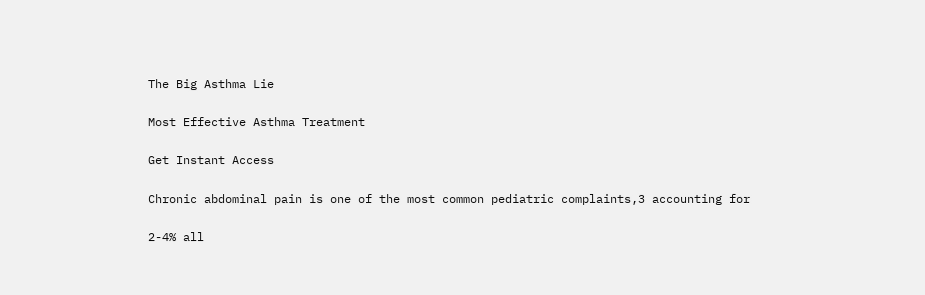The Big Asthma Lie

Most Effective Asthma Treatment

Get Instant Access

Chronic abdominal pain is one of the most common pediatric complaints,3 accounting for

2-4% all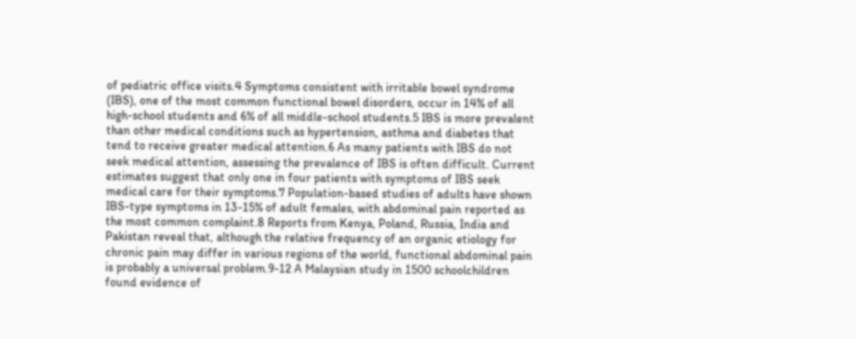of pediatric office visits.4 Symptoms consistent with irritable bowel syndrome (IBS), one of the most common functional bowel disorders, occur in 14% of all high-school students and 6% of all middle-school students.5 IBS is more prevalent than other medical conditions such as hypertension, asthma and diabetes that tend to receive greater medical attention.6 As many patients with IBS do not seek medical attention, assessing the prevalence of IBS is often difficult. Current estimates suggest that only one in four patients with symptoms of IBS seek medical care for their symptoms.7 Population-based studies of adults have shown IBS-type symptoms in 13-15% of adult females, with abdominal pain reported as the most common complaint.8 Reports from Kenya, Poland, Russia, India and Pakistan reveal that, although the relative frequency of an organic etiology for chronic pain may differ in various regions of the world, functional abdominal pain is probably a universal problem.9-12 A Malaysian study in 1500 schoolchildren found evidence of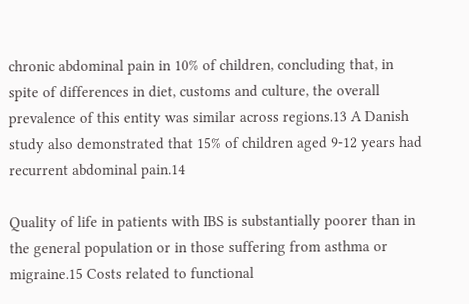chronic abdominal pain in 10% of children, concluding that, in spite of differences in diet, customs and culture, the overall prevalence of this entity was similar across regions.13 A Danish study also demonstrated that 15% of children aged 9-12 years had recurrent abdominal pain.14

Quality of life in patients with IBS is substantially poorer than in the general population or in those suffering from asthma or migraine.15 Costs related to functional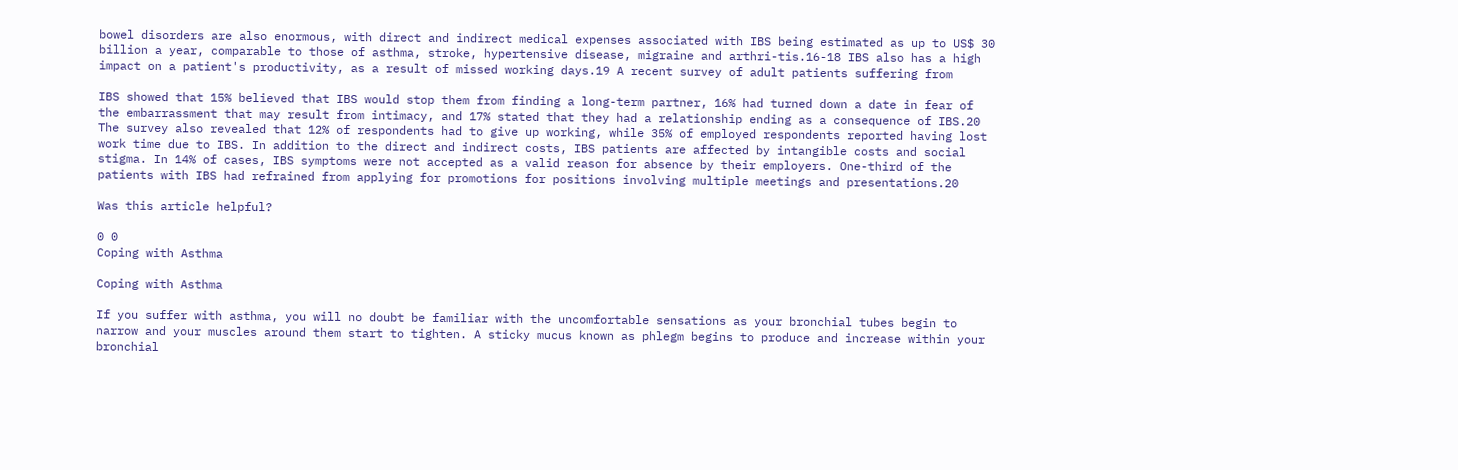bowel disorders are also enormous, with direct and indirect medical expenses associated with IBS being estimated as up to US$ 30 billion a year, comparable to those of asthma, stroke, hypertensive disease, migraine and arthri-tis.16-18 IBS also has a high impact on a patient's productivity, as a result of missed working days.19 A recent survey of adult patients suffering from

IBS showed that 15% believed that IBS would stop them from finding a long-term partner, 16% had turned down a date in fear of the embarrassment that may result from intimacy, and 17% stated that they had a relationship ending as a consequence of IBS.20 The survey also revealed that 12% of respondents had to give up working, while 35% of employed respondents reported having lost work time due to IBS. In addition to the direct and indirect costs, IBS patients are affected by intangible costs and social stigma. In 14% of cases, IBS symptoms were not accepted as a valid reason for absence by their employers. One-third of the patients with IBS had refrained from applying for promotions for positions involving multiple meetings and presentations.20

Was this article helpful?

0 0
Coping with Asthma

Coping with Asthma

If you suffer with asthma, you will no doubt be familiar with the uncomfortable sensations as your bronchial tubes begin to narrow and your muscles around them start to tighten. A sticky mucus known as phlegm begins to produce and increase within your bronchial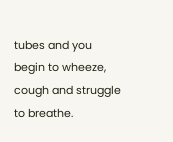tubes and you begin to wheeze, cough and struggle to breathe.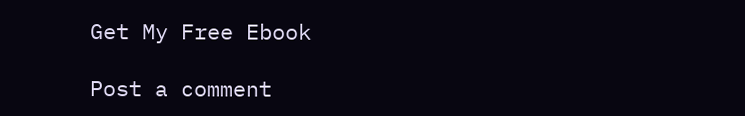Get My Free Ebook

Post a comment